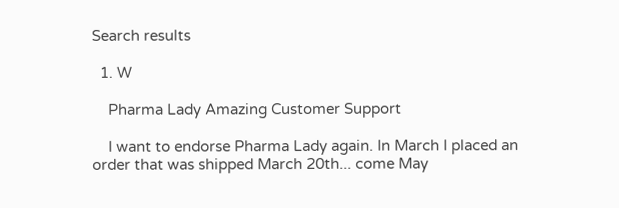Search results

  1. W

    Pharma Lady Amazing Customer Support

    I want to endorse Pharma Lady again. In March I placed an order that was shipped March 20th... come May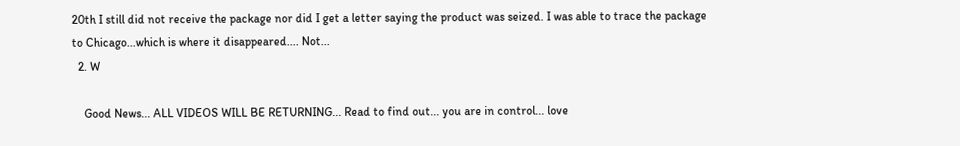20th I still did not receive the package nor did I get a letter saying the product was seized. I was able to trace the package to Chicago...which is where it disappeared.... Not...
  2. W

    Good News... ALL VIDEOS WILL BE RETURNING... Read to find out... you are in control... love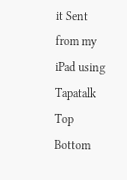it Sent from my iPad using Tapatalk
Top Bottom